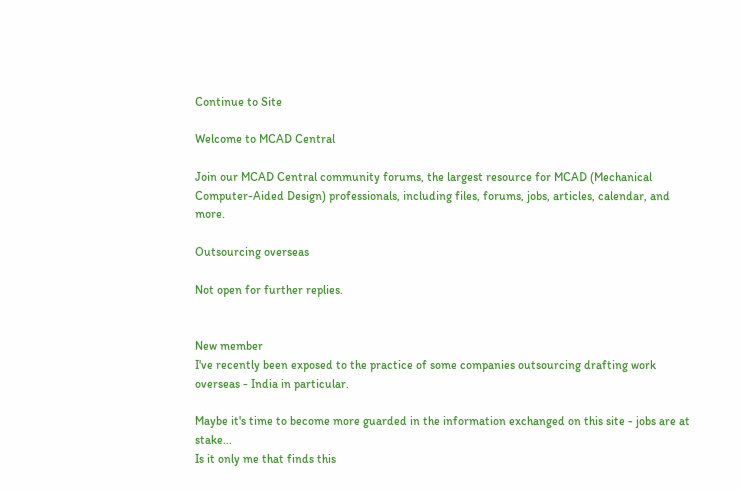Continue to Site

Welcome to MCAD Central

Join our MCAD Central community forums, the largest resource for MCAD (Mechanical Computer-Aided Design) professionals, including files, forums, jobs, articles, calendar, and more.

Outsourcing overseas

Not open for further replies.


New member
I've recently been exposed to the practice of some companies outsourcing drafting work overseas - India in particular.

Maybe it's time to become more guarded in the information exchanged on this site - jobs are at stake...
Is it only me that finds this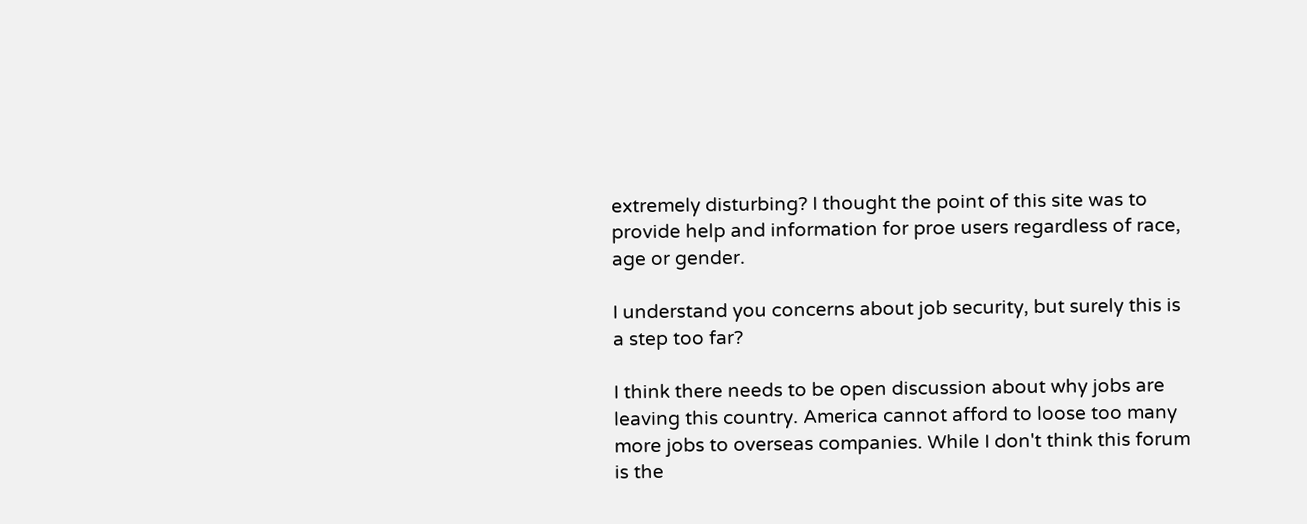extremely disturbing? I thought the point of this site was to provide help and information for proe users regardless of race, age or gender.

I understand you concerns about job security, but surely this is a step too far?

I think there needs to be open discussion about why jobs are leaving this country. America cannot afford to loose too many more jobs to overseas companies. While I don't think this forum is the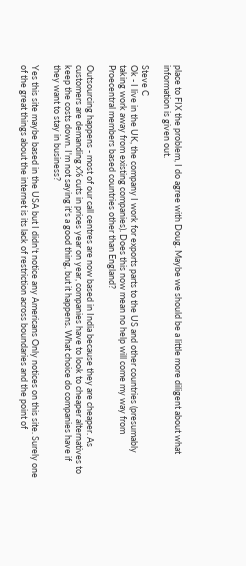place to FIX the problem, I do agree with Doug. Maybe we should be a little more diligent about what information is given out.

Steve C
Ok - I live in the UK, the company I work for exports parts to the US and other countries (presumably taking work away from existing companies). Does this now mean no help will come my way from Proecentral members based countries other than England?

Outsourcing happens - most of our call centres are now based in India because they are cheaper. As customers are demanding x% cuts in prices year on year, companies have to look to cheaper alternatives to keep the costs down. I'm not saying it's a good thing, but it happens. What choice do companies have if they want to stay in business?

Yes this site maybe based in the USA but I didn't notice any Americans Only notices on this site. Surely one of the great things about the internet is its lack of restriction across boundaries and the point of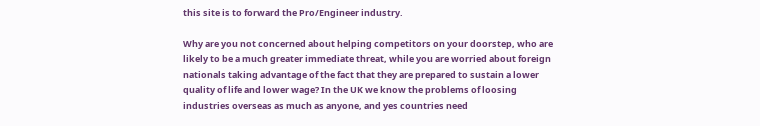this site is to forward the Pro/Engineer industry.

Why are you not concerned about helping competitors on your doorstep, who are likely to be a much greater immediate threat, while you are worried about foreign nationals taking advantage of the fact that they are prepared to sustain a lower quality of life and lower wage? In the UK we know the problems of loosing industries overseas as much as anyone, and yes countries need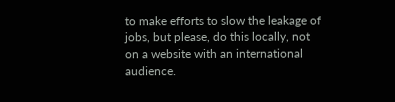to make efforts to slow the leakage of jobs, but please, do this locally, not on a website with an international audience.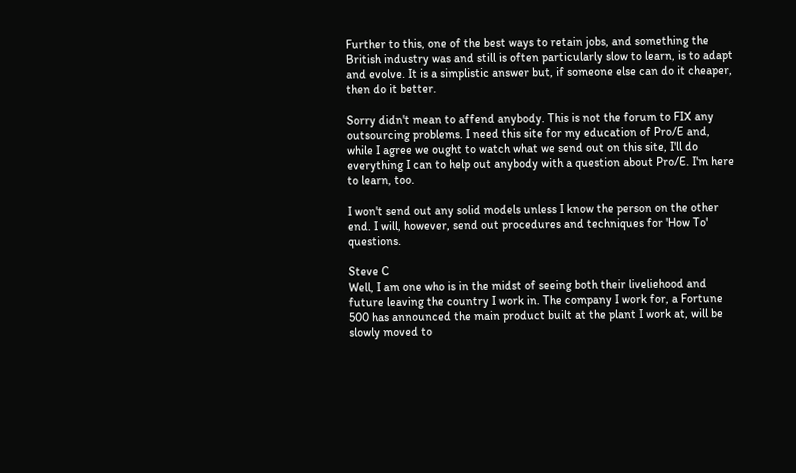Further to this, one of the best ways to retain jobs, and something the British industry was and still is often particularly slow to learn, is to adapt and evolve. It is a simplistic answer but, if someone else can do it cheaper, then do it better.

Sorry didn't mean to affend anybody. This is not the forum to FIX any outsourcing problems. I need this site for my education of Pro/E and, while I agree we ought to watch what we send out on this site, I'll do everything I can to help out anybody with a question about Pro/E. I'm here to learn, too.

I won't send out any solid models unless I know the person on the other end. I will, however, send out procedures and techniques for 'How To' questions.

Steve C
Well, I am one who is in the midst of seeing both their liveliehood and future leaving the country I work in. The company I work for, a Fortune 500 has announced the main product built at the plant I work at, will be slowly moved to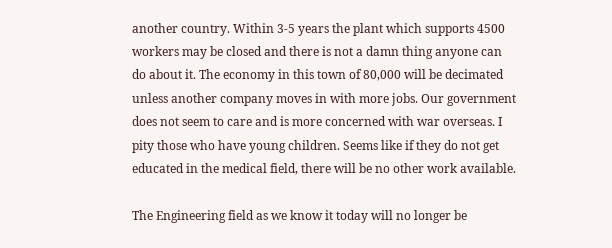another country. Within 3-5 years the plant which supports 4500 workers may be closed and there is not a damn thing anyone can do about it. The economy in this town of 80,000 will be decimated unless another company moves in with more jobs. Our government does not seem to care and is more concerned with war overseas. I pity those who have young children. Seems like if they do not get educated in the medical field, there will be no other work available.

The Engineering field as we know it today will no longer be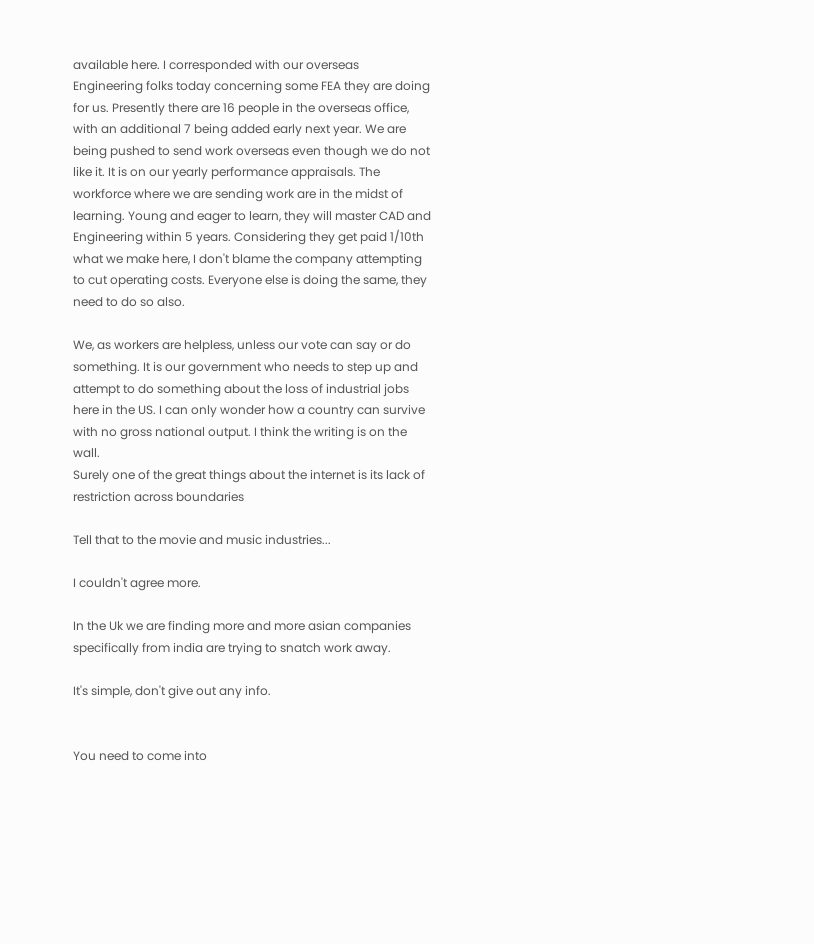available here. I corresponded with our overseas Engineering folks today concerning some FEA they are doing for us. Presently there are 16 people in the overseas office, with an additional 7 being added early next year. We are being pushed to send work overseas even though we do not like it. It is on our yearly performance appraisals. The workforce where we are sending work are in the midst of learning. Young and eager to learn, they will master CAD and Engineering within 5 years. Considering they get paid 1/10th what we make here, I don't blame the company attempting to cut operating costs. Everyone else is doing the same, they need to do so also.

We, as workers are helpless, unless our vote can say or do something. It is our government who needs to step up and attempt to do something about the loss of industrial jobs here in the US. I can only wonder how a country can survive with no gross national output. I think the writing is on the wall.
Surely one of the great things about the internet is its lack of restriction across boundaries

Tell that to the movie and music industries...

I couldn't agree more.

In the Uk we are finding more and more asian companies specifically from india are trying to snatch work away.

It's simple, don't give out any info.


You need to come into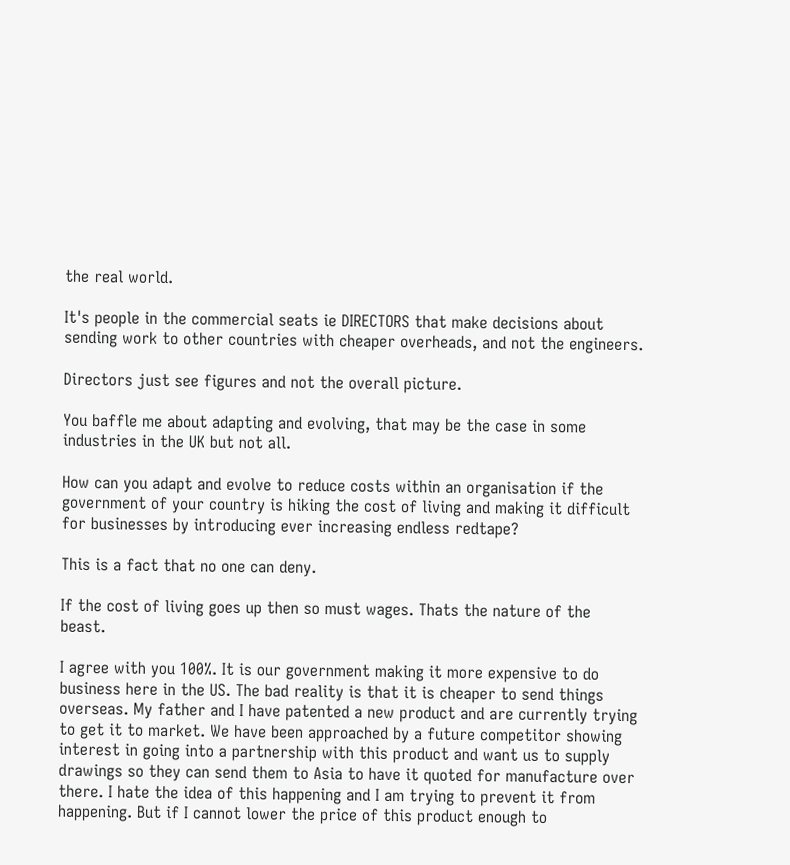the real world.

It's people in the commercial seats ie DIRECTORS that make decisions about sending work to other countries with cheaper overheads, and not the engineers.

Directors just see figures and not the overall picture.

You baffle me about adapting and evolving, that may be the case in some industries in the UK but not all.

How can you adapt and evolve to reduce costs within an organisation if the government of your country is hiking the cost of living and making it difficult for businesses by introducing ever increasing endless redtape?

This is a fact that no one can deny.

If the cost of living goes up then so must wages. Thats the nature of the beast.

I agree with you 100%. It is our government making it more expensive to do business here in the US. The bad reality is that it is cheaper to send things overseas. My father and I have patented a new product and are currently trying to get it to market. We have been approached by a future competitor showing interest in going into a partnership with this product and want us to supply drawings so they can send them to Asia to have it quoted for manufacture over there. I hate the idea of this happening and I am trying to prevent it from happening. But if I cannot lower the price of this product enough to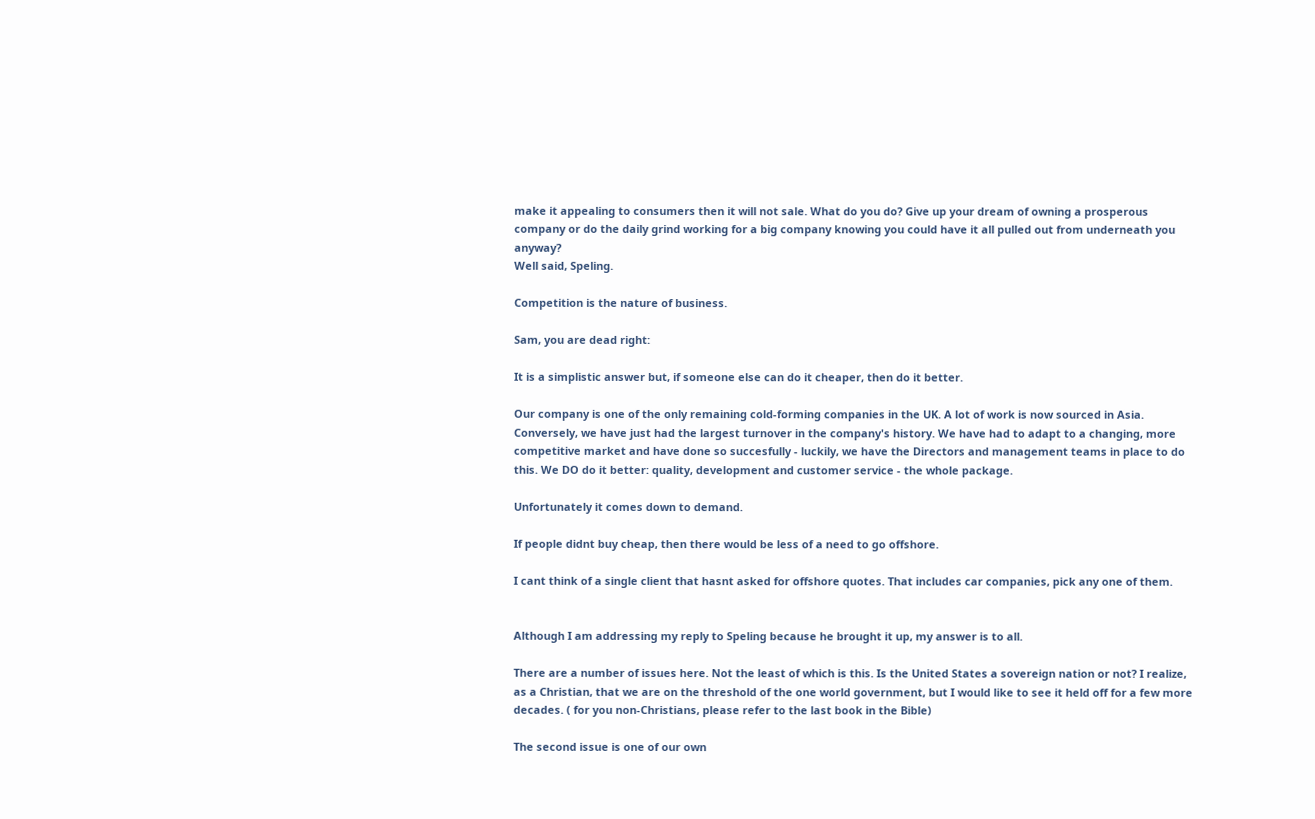make it appealing to consumers then it will not sale. What do you do? Give up your dream of owning a prosperous company or do the daily grind working for a big company knowing you could have it all pulled out from underneath you anyway?
Well said, Speling.

Competition is the nature of business.

Sam, you are dead right:

It is a simplistic answer but, if someone else can do it cheaper, then do it better.

Our company is one of the only remaining cold-forming companies in the UK. A lot of work is now sourced in Asia. Conversely, we have just had the largest turnover in the company's history. We have had to adapt to a changing, more competitive market and have done so succesfully - luckily, we have the Directors and management teams in place to do this. We DO do it better: quality, development and customer service - the whole package.

Unfortunately it comes down to demand.

If people didnt buy cheap, then there would be less of a need to go offshore.

I cant think of a single client that hasnt asked for offshore quotes. That includes car companies, pick any one of them.


Although I am addressing my reply to Speling because he brought it up, my answer is to all.

There are a number of issues here. Not the least of which is this. Is the United States a sovereign nation or not? I realize, as a Christian, that we are on the threshold of the one world government, but I would like to see it held off for a few more decades. ( for you non-Christians, please refer to the last book in the Bible)

The second issue is one of our own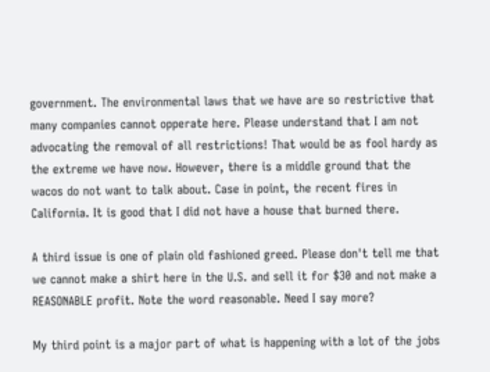government. The environmental laws that we have are so restrictive that many companies cannot opperate here. Please understand that I am not advocating the removal of all restrictions! That would be as fool hardy as the extreme we have now. However, there is a middle ground that the wacos do not want to talk about. Case in point, the recent fires in California. It is good that I did not have a house that burned there.

A third issue is one of plain old fashioned greed. Please don't tell me that we cannot make a shirt here in the U.S. and sell it for $30 and not make a REASONABLE profit. Note the word reasonable. Need I say more?

My third point is a major part of what is happening with a lot of the jobs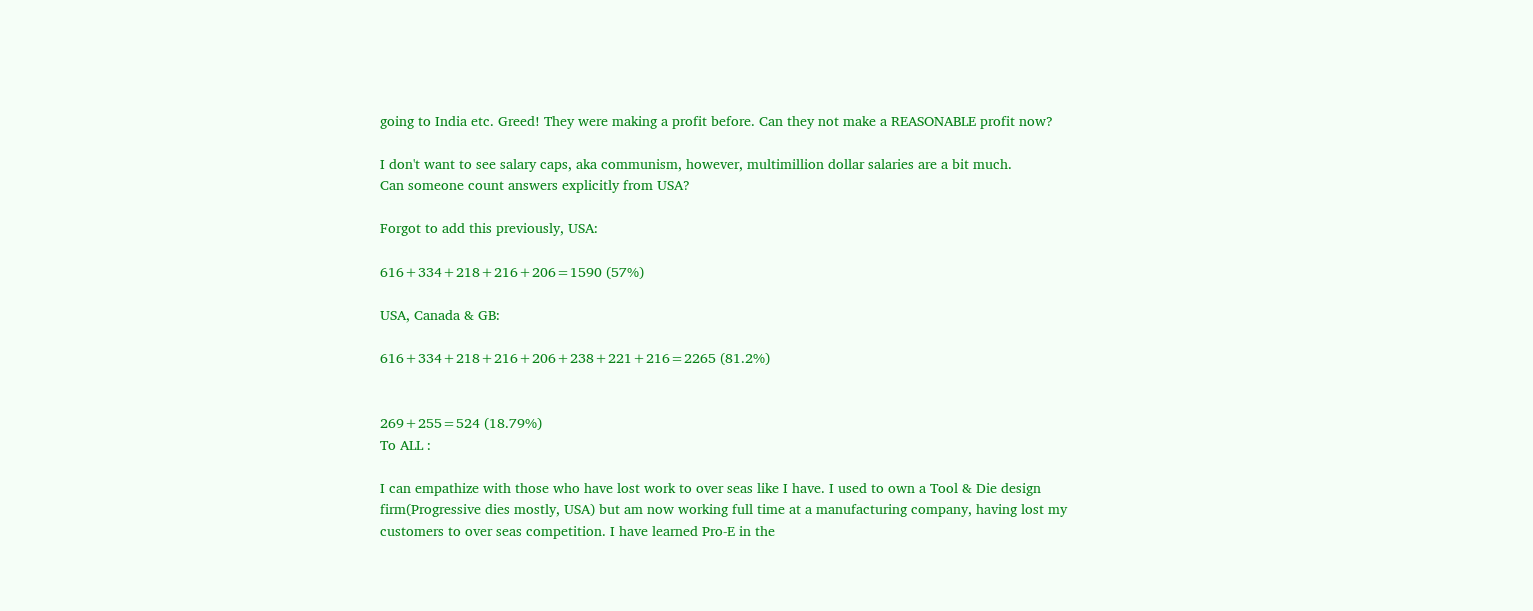going to India etc. Greed! They were making a profit before. Can they not make a REASONABLE profit now?

I don't want to see salary caps, aka communism, however, multimillion dollar salaries are a bit much.
Can someone count answers explicitly from USA?

Forgot to add this previously, USA:

616+334+218+216+206=1590 (57%)

USA, Canada & GB:

616+334+218+216+206+238+221+216=2265 (81.2%)


269+255=524 (18.79%)
To ALL :

I can empathize with those who have lost work to over seas like I have. I used to own a Tool & Die design firm(Progressive dies mostly, USA) but am now working full time at a manufacturing company, having lost my customers to over seas competition. I have learned Pro-E in the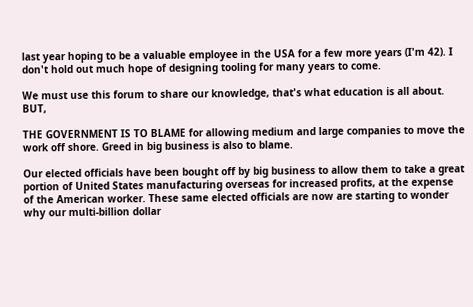last year hoping to be a valuable employee in the USA for a few more years (I'm 42). I don't hold out much hope of designing tooling for many years to come.

We must use this forum to share our knowledge, that's what education is all about. BUT,

THE GOVERNMENT IS TO BLAME for allowing medium and large companies to move the work off shore. Greed in big business is also to blame.

Our elected officials have been bought off by big business to allow them to take a great portion of United States manufacturing overseas for increased profits, at the expense of the American worker. These same elected officials are now are starting to wonder why our multi-billion dollar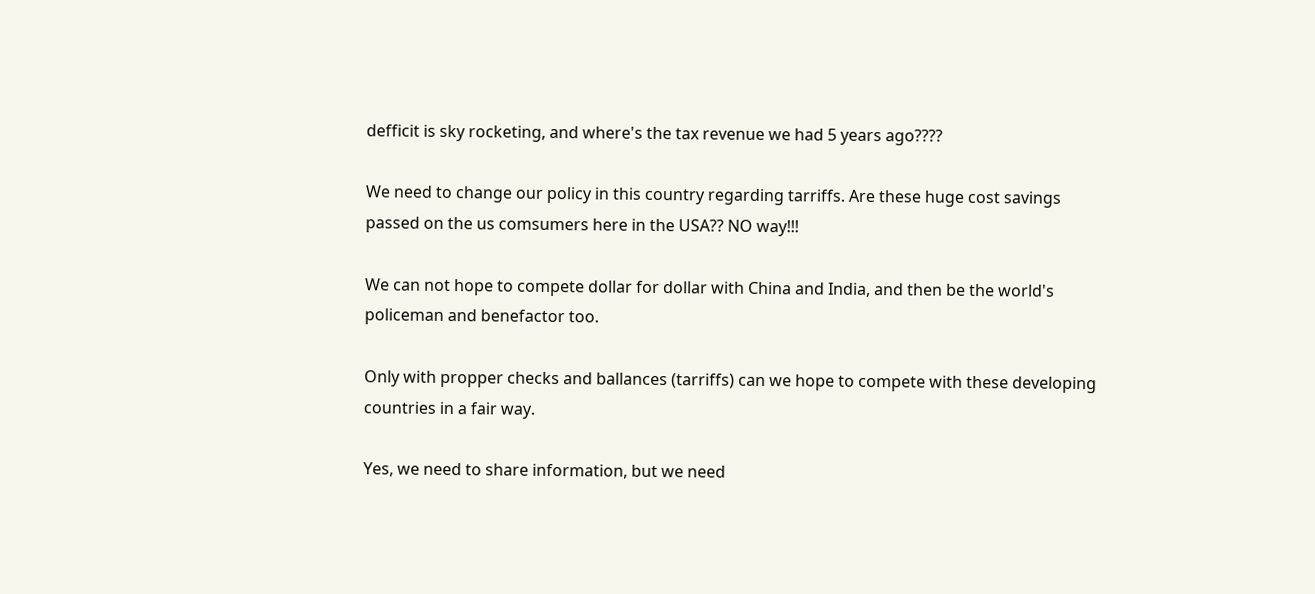defficit is sky rocketing, and where's the tax revenue we had 5 years ago????

We need to change our policy in this country regarding tarriffs. Are these huge cost savings passed on the us comsumers here in the USA?? NO way!!!

We can not hope to compete dollar for dollar with China and India, and then be the world's policeman and benefactor too.

Only with propper checks and ballances (tarriffs) can we hope to compete with these developing countries in a fair way.

Yes, we need to share information, but we need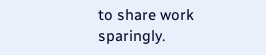to share work sparingly.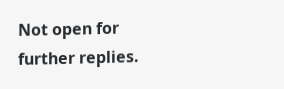Not open for further replies.